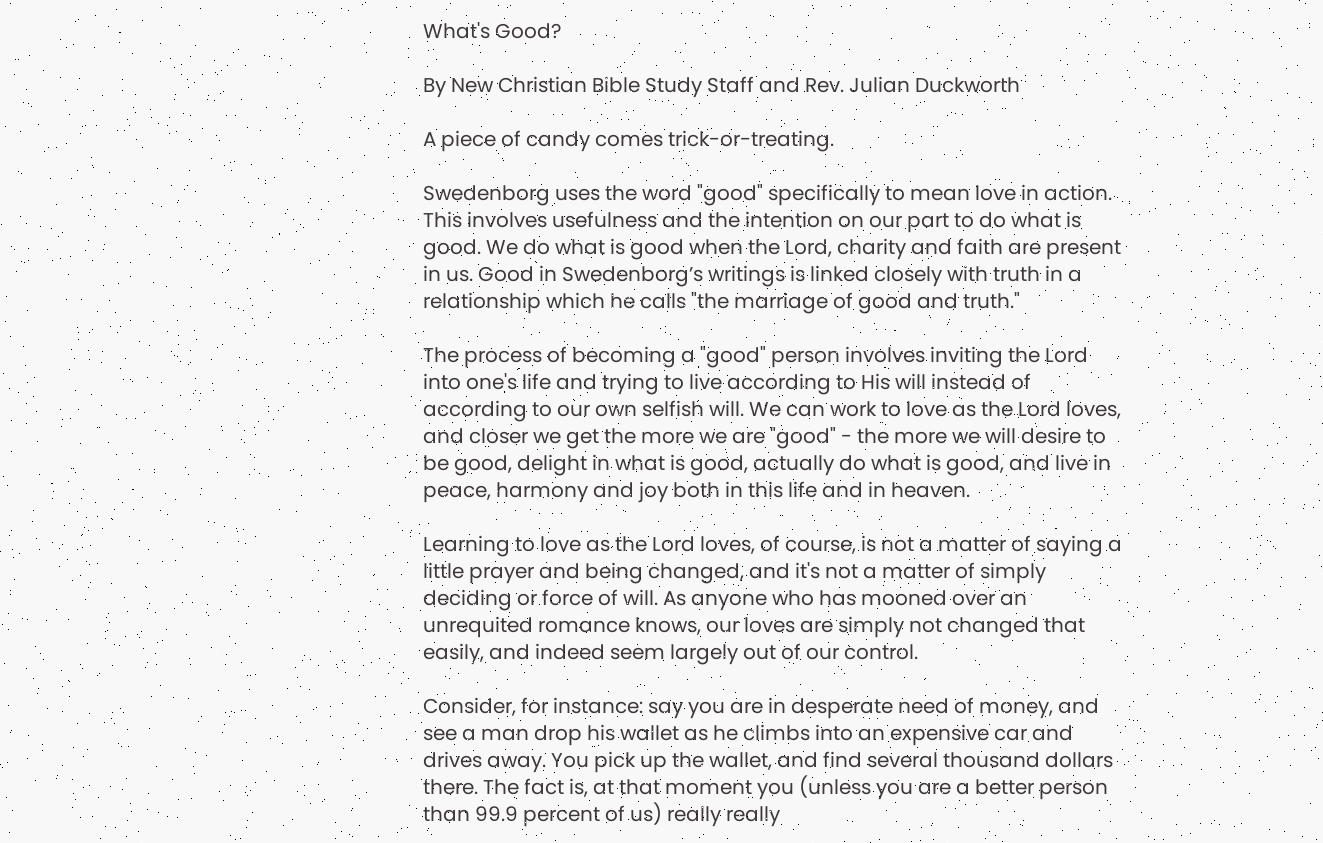What's Good?

By New Christian Bible Study Staff and Rev. Julian Duckworth

A piece of candy comes trick-or-treating.

Swedenborg uses the word "good" specifically to mean love in action. This involves usefulness and the intention on our part to do what is good. We do what is good when the Lord, charity and faith are present in us. Good in Swedenborg’s writings is linked closely with truth in a relationship which he calls "the marriage of good and truth."

The process of becoming a "good" person involves inviting the Lord into one's life and trying to live according to His will instead of according to our own selfish will. We can work to love as the Lord loves, and closer we get the more we are "good" - the more we will desire to be good, delight in what is good, actually do what is good, and live in peace, harmony and joy both in this life and in heaven.

Learning to love as the Lord loves, of course, is not a matter of saying a little prayer and being changed, and it's not a matter of simply deciding or force of will. As anyone who has mooned over an unrequited romance knows, our loves are simply not changed that easily, and indeed seem largely out of our control.

Consider, for instance: say you are in desperate need of money, and see a man drop his wallet as he climbs into an expensive car and drives away. You pick up the wallet, and find several thousand dollars there. The fact is, at that moment you (unless you are a better person than 99.9 percent of us) really really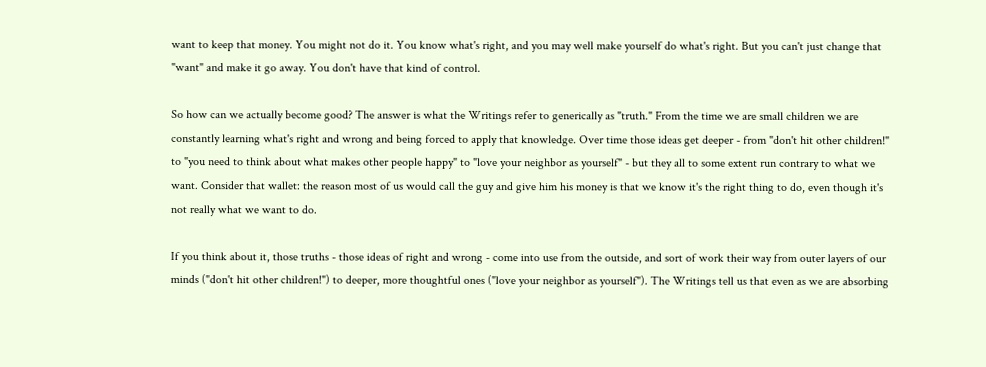want to keep that money. You might not do it. You know what's right, and you may well make yourself do what's right. But you can't just change that "want" and make it go away. You don't have that kind of control.

So how can we actually become good? The answer is what the Writings refer to generically as "truth." From the time we are small children we are constantly learning what's right and wrong and being forced to apply that knowledge. Over time those ideas get deeper - from "don't hit other children!" to "you need to think about what makes other people happy" to "love your neighbor as yourself" - but they all to some extent run contrary to what we want. Consider that wallet: the reason most of us would call the guy and give him his money is that we know it's the right thing to do, even though it's not really what we want to do.

If you think about it, those truths - those ideas of right and wrong - come into use from the outside, and sort of work their way from outer layers of our minds ("don't hit other children!") to deeper, more thoughtful ones ("love your neighbor as yourself"). The Writings tell us that even as we are absorbing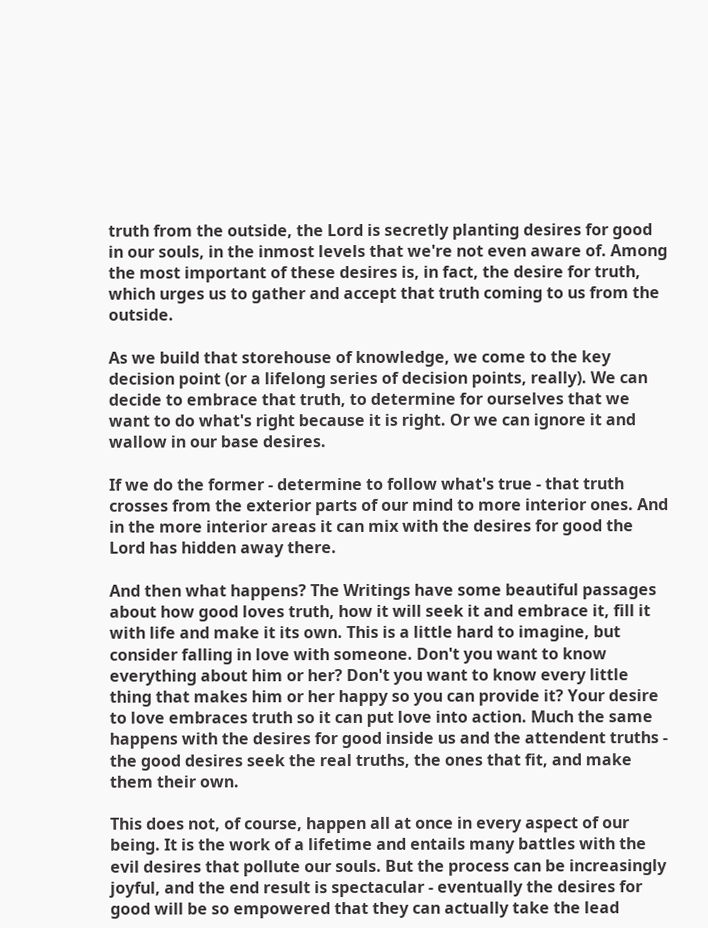truth from the outside, the Lord is secretly planting desires for good in our souls, in the inmost levels that we're not even aware of. Among the most important of these desires is, in fact, the desire for truth, which urges us to gather and accept that truth coming to us from the outside.

As we build that storehouse of knowledge, we come to the key decision point (or a lifelong series of decision points, really). We can decide to embrace that truth, to determine for ourselves that we want to do what's right because it is right. Or we can ignore it and wallow in our base desires.

If we do the former - determine to follow what's true - that truth crosses from the exterior parts of our mind to more interior ones. And in the more interior areas it can mix with the desires for good the Lord has hidden away there.

And then what happens? The Writings have some beautiful passages about how good loves truth, how it will seek it and embrace it, fill it with life and make it its own. This is a little hard to imagine, but consider falling in love with someone. Don't you want to know everything about him or her? Don't you want to know every little thing that makes him or her happy so you can provide it? Your desire to love embraces truth so it can put love into action. Much the same happens with the desires for good inside us and the attendent truths - the good desires seek the real truths, the ones that fit, and make them their own.

This does not, of course, happen all at once in every aspect of our being. It is the work of a lifetime and entails many battles with the evil desires that pollute our souls. But the process can be increasingly joyful, and the end result is spectacular - eventually the desires for good will be so empowered that they can actually take the lead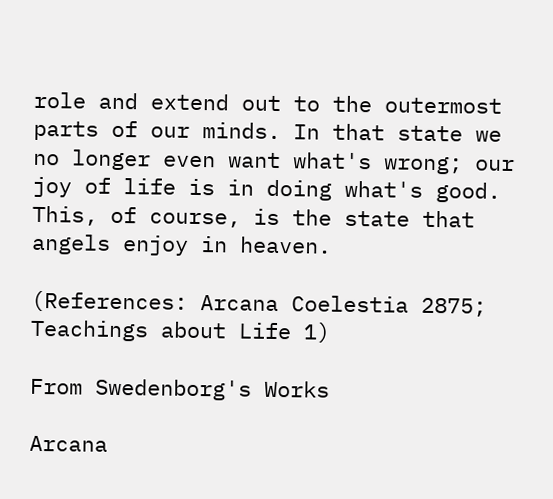role and extend out to the outermost parts of our minds. In that state we no longer even want what's wrong; our joy of life is in doing what's good. This, of course, is the state that angels enjoy in heaven.

(References: Arcana Coelestia 2875; Teachings about Life 1)

From Swedenborg's Works

Arcana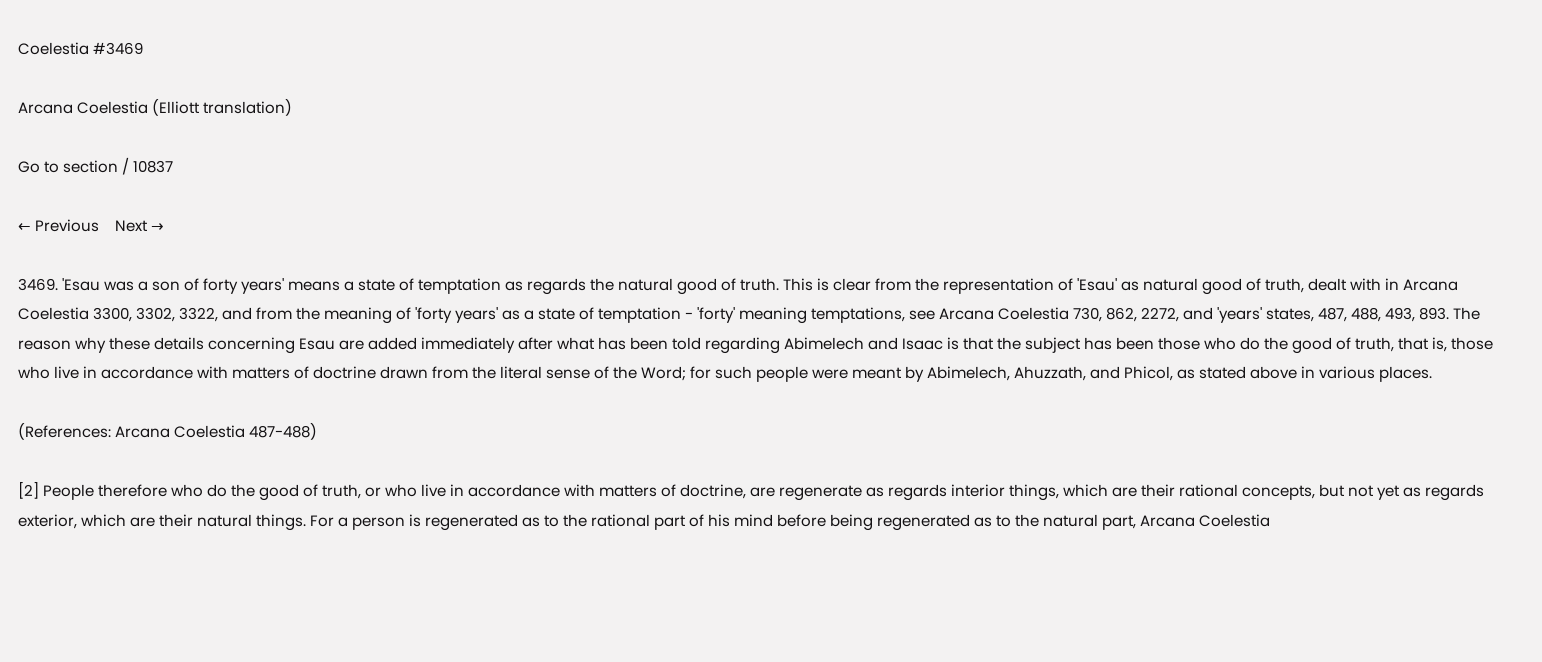Coelestia #3469

Arcana Coelestia (Elliott translation)

Go to section / 10837

← Previous    Next →

3469. 'Esau was a son of forty years' means a state of temptation as regards the natural good of truth. This is clear from the representation of 'Esau' as natural good of truth, dealt with in Arcana Coelestia 3300, 3302, 3322, and from the meaning of 'forty years' as a state of temptation - 'forty' meaning temptations, see Arcana Coelestia 730, 862, 2272, and 'years' states, 487, 488, 493, 893. The reason why these details concerning Esau are added immediately after what has been told regarding Abimelech and Isaac is that the subject has been those who do the good of truth, that is, those who live in accordance with matters of doctrine drawn from the literal sense of the Word; for such people were meant by Abimelech, Ahuzzath, and Phicol, as stated above in various places.

(References: Arcana Coelestia 487-488)

[2] People therefore who do the good of truth, or who live in accordance with matters of doctrine, are regenerate as regards interior things, which are their rational concepts, but not yet as regards exterior, which are their natural things. For a person is regenerated as to the rational part of his mind before being regenerated as to the natural part, Arcana Coelestia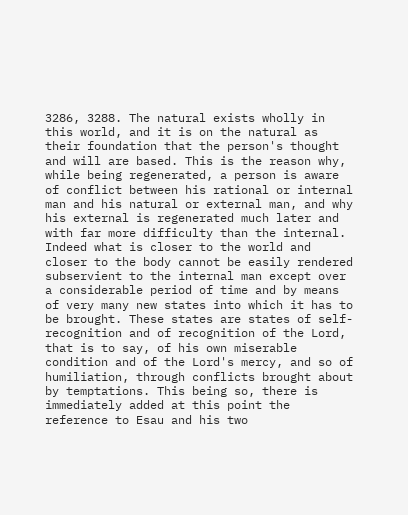3286, 3288. The natural exists wholly in this world, and it is on the natural as their foundation that the person's thought and will are based. This is the reason why, while being regenerated, a person is aware of conflict between his rational or internal man and his natural or external man, and why his external is regenerated much later and with far more difficulty than the internal. Indeed what is closer to the world and closer to the body cannot be easily rendered subservient to the internal man except over a considerable period of time and by means of very many new states into which it has to be brought. These states are states of self-recognition and of recognition of the Lord, that is to say, of his own miserable condition and of the Lord's mercy, and so of humiliation, through conflicts brought about by temptations. This being so, there is immediately added at this point the reference to Esau and his two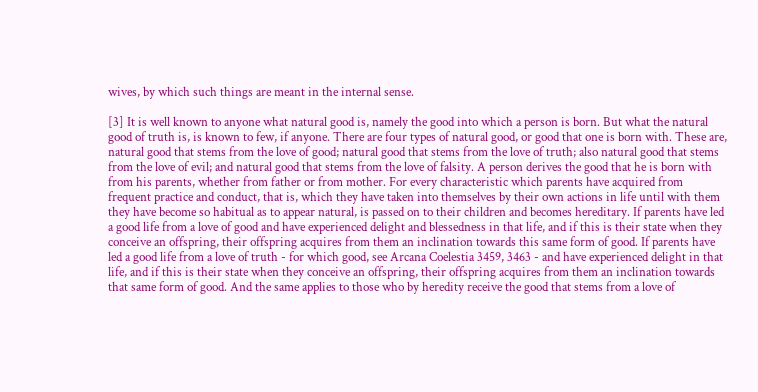wives, by which such things are meant in the internal sense.

[3] It is well known to anyone what natural good is, namely the good into which a person is born. But what the natural good of truth is, is known to few, if anyone. There are four types of natural good, or good that one is born with. These are, natural good that stems from the love of good; natural good that stems from the love of truth; also natural good that stems from the love of evil; and natural good that stems from the love of falsity. A person derives the good that he is born with from his parents, whether from father or from mother. For every characteristic which parents have acquired from frequent practice and conduct, that is, which they have taken into themselves by their own actions in life until with them they have become so habitual as to appear natural, is passed on to their children and becomes hereditary. If parents have led a good life from a love of good and have experienced delight and blessedness in that life, and if this is their state when they conceive an offspring, their offspring acquires from them an inclination towards this same form of good. If parents have led a good life from a love of truth - for which good, see Arcana Coelestia 3459, 3463 - and have experienced delight in that life, and if this is their state when they conceive an offspring, their offspring acquires from them an inclination towards that same form of good. And the same applies to those who by heredity receive the good that stems from a love of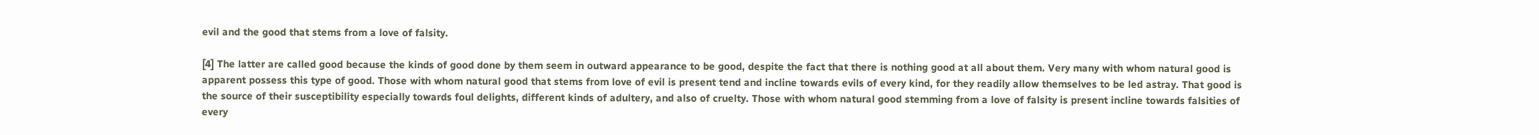evil and the good that stems from a love of falsity.

[4] The latter are called good because the kinds of good done by them seem in outward appearance to be good, despite the fact that there is nothing good at all about them. Very many with whom natural good is apparent possess this type of good. Those with whom natural good that stems from love of evil is present tend and incline towards evils of every kind, for they readily allow themselves to be led astray. That good is the source of their susceptibility especially towards foul delights, different kinds of adultery, and also of cruelty. Those with whom natural good stemming from a love of falsity is present incline towards falsities of every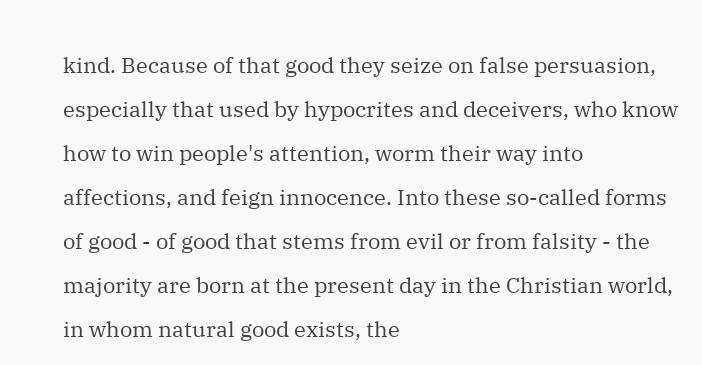kind. Because of that good they seize on false persuasion, especially that used by hypocrites and deceivers, who know how to win people's attention, worm their way into affections, and feign innocence. Into these so-called forms of good - of good that stems from evil or from falsity - the majority are born at the present day in the Christian world, in whom natural good exists, the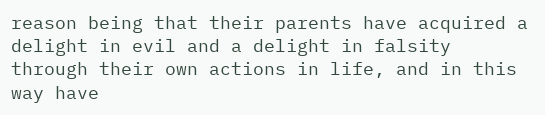reason being that their parents have acquired a delight in evil and a delight in falsity through their own actions in life, and in this way have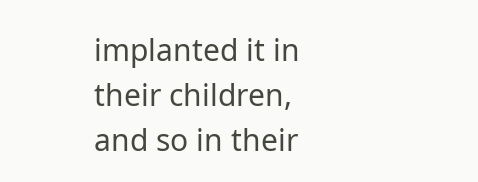implanted it in their children, and so in their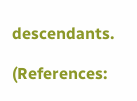descendants.

(References: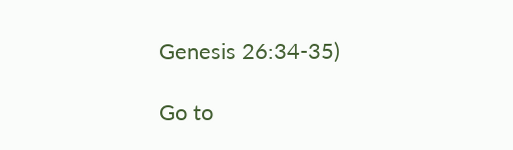Genesis 26:34-35)

Go to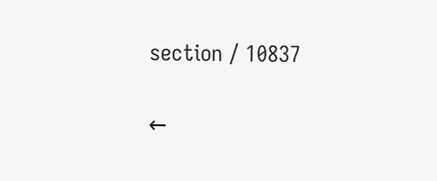section / 10837

←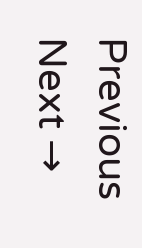Previous    Next →